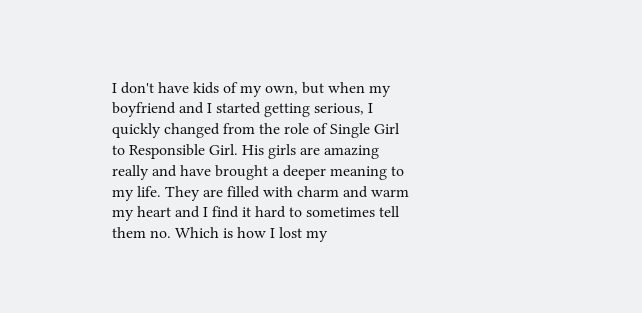I don't have kids of my own, but when my boyfriend and I started getting serious, I quickly changed from the role of Single Girl to Responsible Girl. His girls are amazing really and have brought a deeper meaning to my life. They are filled with charm and warm my heart and I find it hard to sometimes tell them no. Which is how I lost my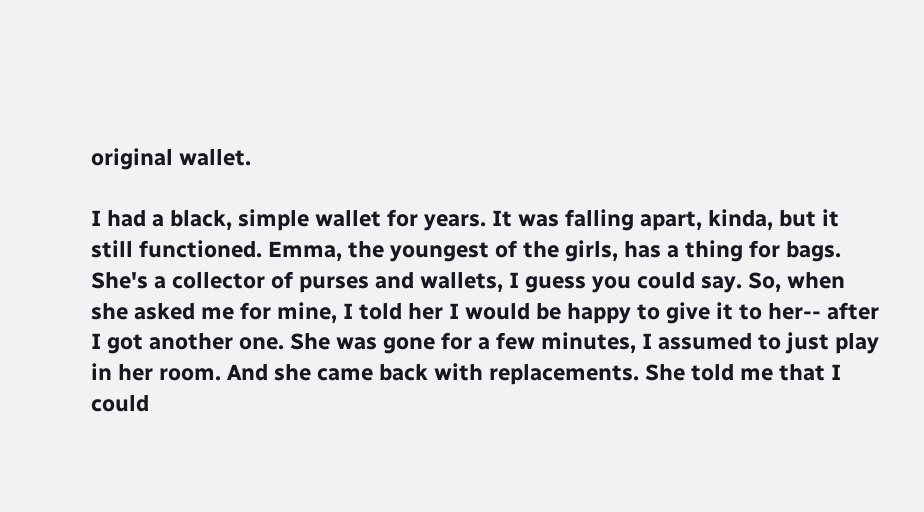original wallet.

I had a black, simple wallet for years. It was falling apart, kinda, but it still functioned. Emma, the youngest of the girls, has a thing for bags. She's a collector of purses and wallets, I guess you could say. So, when she asked me for mine, I told her I would be happy to give it to her-- after I got another one. She was gone for a few minutes, I assumed to just play in her room. And she came back with replacements. She told me that I could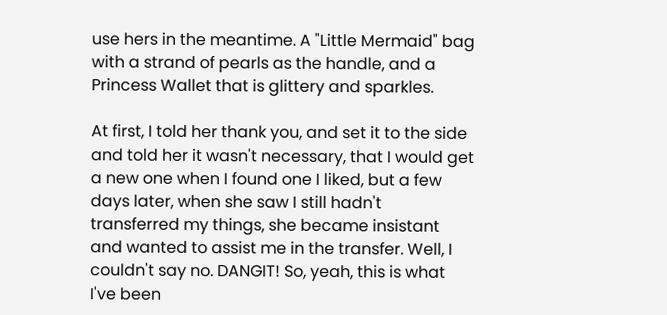use hers in the meantime. A "Little Mermaid" bag with a strand of pearls as the handle, and a Princess Wallet that is glittery and sparkles.

At first, I told her thank you, and set it to the side and told her it wasn't necessary, that I would get a new one when I found one I liked, but a few days later, when she saw I still hadn't transferred my things, she became insistant and wanted to assist me in the transfer. Well, I couldn't say no. DANGIT! So, yeah, this is what I've been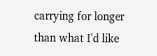carrying for longer than what I'd like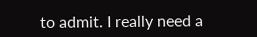to admit. I really need a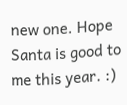new one. Hope Santa is good to me this year. :)